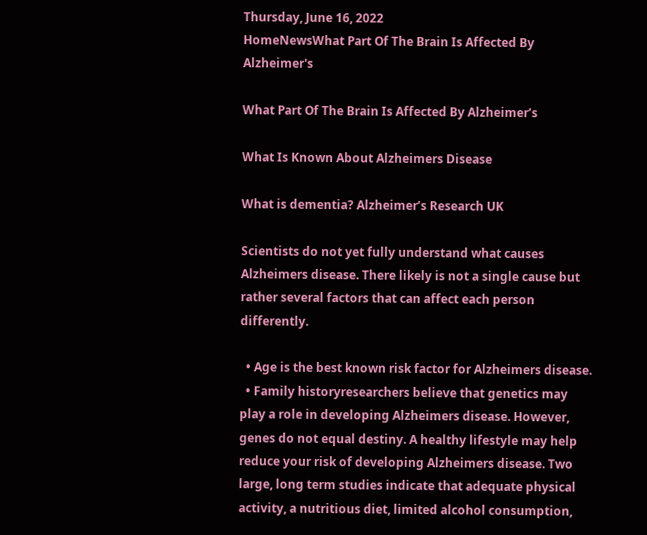Thursday, June 16, 2022
HomeNewsWhat Part Of The Brain Is Affected By Alzheimer's

What Part Of The Brain Is Affected By Alzheimer’s

What Is Known About Alzheimers Disease

What is dementia? Alzheimer’s Research UK

Scientists do not yet fully understand what causes Alzheimers disease. There likely is not a single cause but rather several factors that can affect each person differently.

  • Age is the best known risk factor for Alzheimers disease.
  • Family historyresearchers believe that genetics may play a role in developing Alzheimers disease. However, genes do not equal destiny. A healthy lifestyle may help reduce your risk of developing Alzheimers disease. Two large, long term studies indicate that adequate physical activity, a nutritious diet, limited alcohol consumption,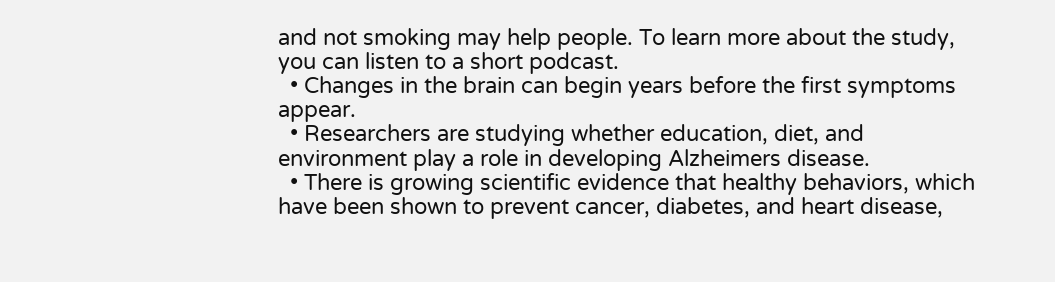and not smoking may help people. To learn more about the study, you can listen to a short podcast.
  • Changes in the brain can begin years before the first symptoms appear.
  • Researchers are studying whether education, diet, and environment play a role in developing Alzheimers disease.
  • There is growing scientific evidence that healthy behaviors, which have been shown to prevent cancer, diabetes, and heart disease,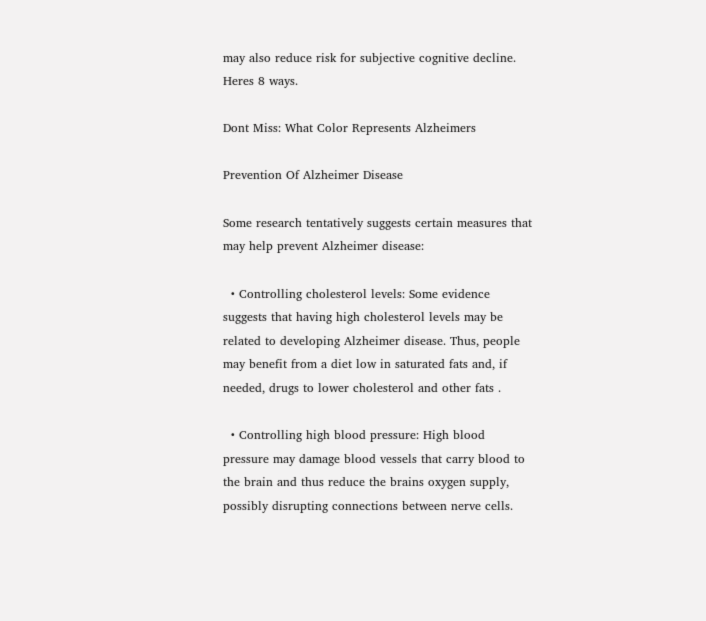may also reduce risk for subjective cognitive decline. Heres 8 ways.

Dont Miss: What Color Represents Alzheimers

Prevention Of Alzheimer Disease

Some research tentatively suggests certain measures that may help prevent Alzheimer disease:

  • Controlling cholesterol levels: Some evidence suggests that having high cholesterol levels may be related to developing Alzheimer disease. Thus, people may benefit from a diet low in saturated fats and, if needed, drugs to lower cholesterol and other fats .

  • Controlling high blood pressure: High blood pressure may damage blood vessels that carry blood to the brain and thus reduce the brains oxygen supply, possibly disrupting connections between nerve cells.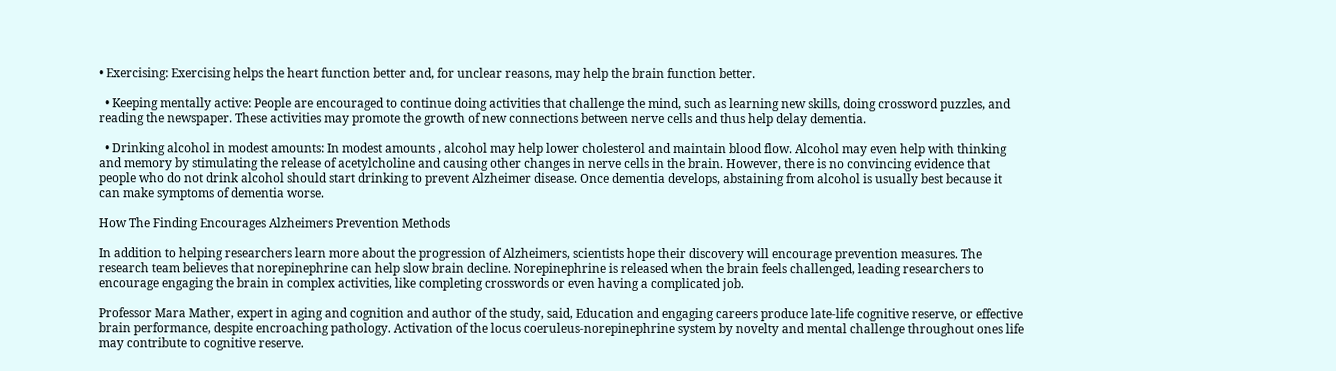• Exercising: Exercising helps the heart function better and, for unclear reasons, may help the brain function better.

  • Keeping mentally active: People are encouraged to continue doing activities that challenge the mind, such as learning new skills, doing crossword puzzles, and reading the newspaper. These activities may promote the growth of new connections between nerve cells and thus help delay dementia.

  • Drinking alcohol in modest amounts: In modest amounts , alcohol may help lower cholesterol and maintain blood flow. Alcohol may even help with thinking and memory by stimulating the release of acetylcholine and causing other changes in nerve cells in the brain. However, there is no convincing evidence that people who do not drink alcohol should start drinking to prevent Alzheimer disease. Once dementia develops, abstaining from alcohol is usually best because it can make symptoms of dementia worse.

How The Finding Encourages Alzheimers Prevention Methods

In addition to helping researchers learn more about the progression of Alzheimers, scientists hope their discovery will encourage prevention measures. The research team believes that norepinephrine can help slow brain decline. Norepinephrine is released when the brain feels challenged, leading researchers to encourage engaging the brain in complex activities, like completing crosswords or even having a complicated job.

Professor Mara Mather, expert in aging and cognition and author of the study, said, Education and engaging careers produce late-life cognitive reserve, or effective brain performance, despite encroaching pathology. Activation of the locus coeruleus-norepinephrine system by novelty and mental challenge throughout ones life may contribute to cognitive reserve.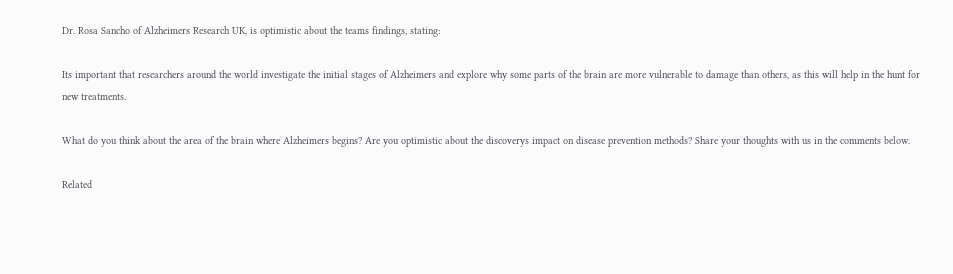Dr. Rosa Sancho of Alzheimers Research UK, is optimistic about the teams findings, stating:

Its important that researchers around the world investigate the initial stages of Alzheimers and explore why some parts of the brain are more vulnerable to damage than others, as this will help in the hunt for new treatments.

What do you think about the area of the brain where Alzheimers begins? Are you optimistic about the discoverys impact on disease prevention methods? Share your thoughts with us in the comments below.

Related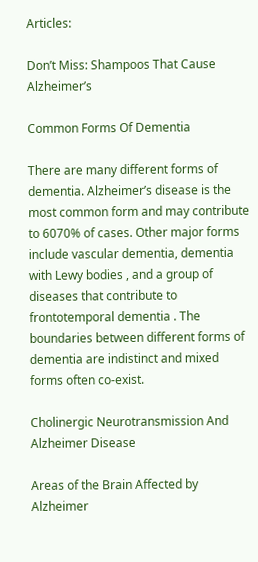Articles:

Don’t Miss: Shampoos That Cause Alzheimer’s

Common Forms Of Dementia

There are many different forms of dementia. Alzheimer’s disease is the most common form and may contribute to 6070% of cases. Other major forms include vascular dementia, dementia with Lewy bodies , and a group of diseases that contribute to frontotemporal dementia . The boundaries between different forms of dementia are indistinct and mixed forms often co-exist.

Cholinergic Neurotransmission And Alzheimer Disease

Areas of the Brain Affected by Alzheimer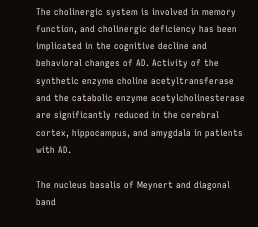The cholinergic system is involved in memory function, and cholinergic deficiency has been implicated in the cognitive decline and behavioral changes of AD. Activity of the synthetic enzyme choline acetyltransferase and the catabolic enzyme acetylcholinesterase are significantly reduced in the cerebral cortex, hippocampus, and amygdala in patients with AD.

The nucleus basalis of Meynert and diagonal band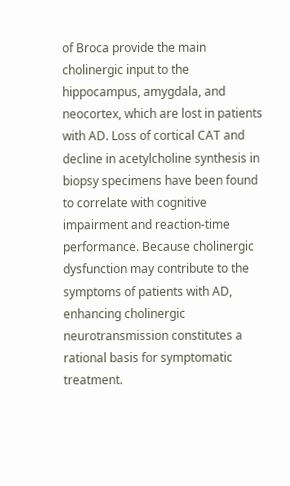of Broca provide the main cholinergic input to the hippocampus, amygdala, and neocortex, which are lost in patients with AD. Loss of cortical CAT and decline in acetylcholine synthesis in biopsy specimens have been found to correlate with cognitive impairment and reaction-time performance. Because cholinergic dysfunction may contribute to the symptoms of patients with AD, enhancing cholinergic neurotransmission constitutes a rational basis for symptomatic treatment.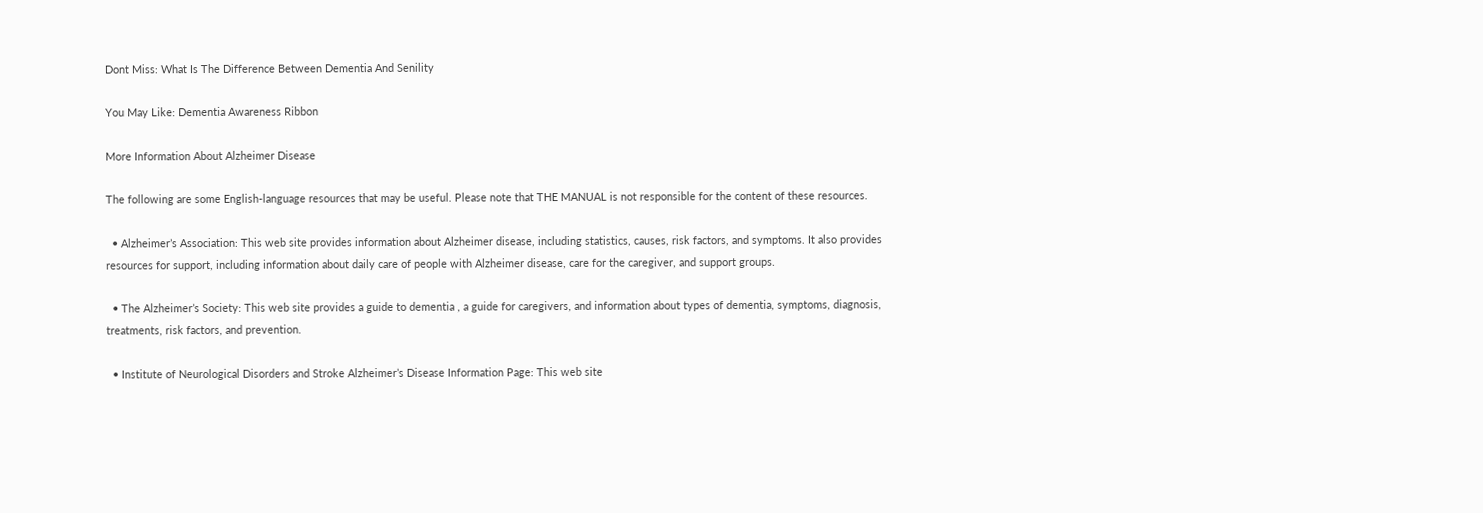Dont Miss: What Is The Difference Between Dementia And Senility

You May Like: Dementia Awareness Ribbon

More Information About Alzheimer Disease

The following are some English-language resources that may be useful. Please note that THE MANUAL is not responsible for the content of these resources.

  • Alzheimer’s Association: This web site provides information about Alzheimer disease, including statistics, causes, risk factors, and symptoms. It also provides resources for support, including information about daily care of people with Alzheimer disease, care for the caregiver, and support groups.

  • The Alzheimer’s Society: This web site provides a guide to dementia , a guide for caregivers, and information about types of dementia, symptoms, diagnosis, treatments, risk factors, and prevention.

  • Institute of Neurological Disorders and Stroke Alzheimer’s Disease Information Page: This web site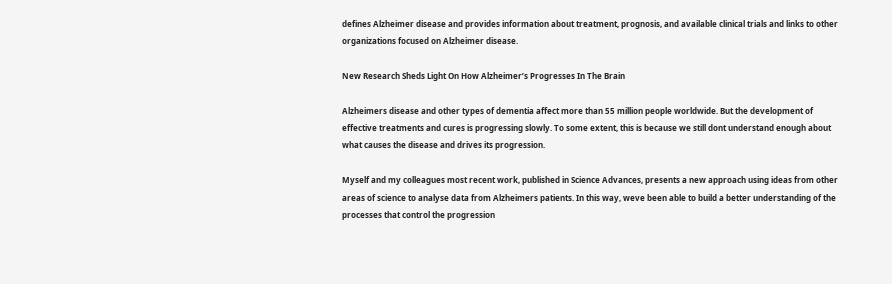defines Alzheimer disease and provides information about treatment, prognosis, and available clinical trials and links to other organizations focused on Alzheimer disease.

New Research Sheds Light On How Alzheimer’s Progresses In The Brain

Alzheimers disease and other types of dementia affect more than 55 million people worldwide. But the development of effective treatments and cures is progressing slowly. To some extent, this is because we still dont understand enough about what causes the disease and drives its progression.

Myself and my colleagues most recent work, published in Science Advances, presents a new approach using ideas from other areas of science to analyse data from Alzheimers patients. In this way, weve been able to build a better understanding of the processes that control the progression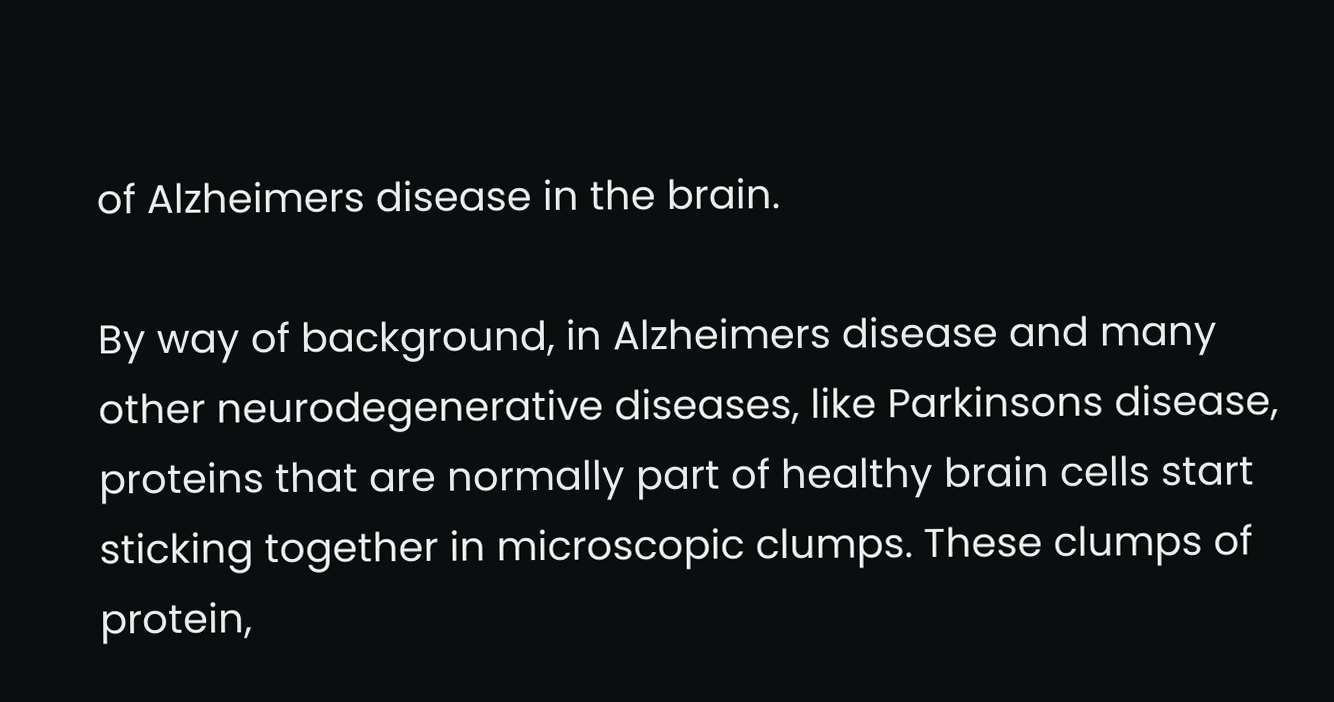of Alzheimers disease in the brain.

By way of background, in Alzheimers disease and many other neurodegenerative diseases, like Parkinsons disease, proteins that are normally part of healthy brain cells start sticking together in microscopic clumps. These clumps of protein,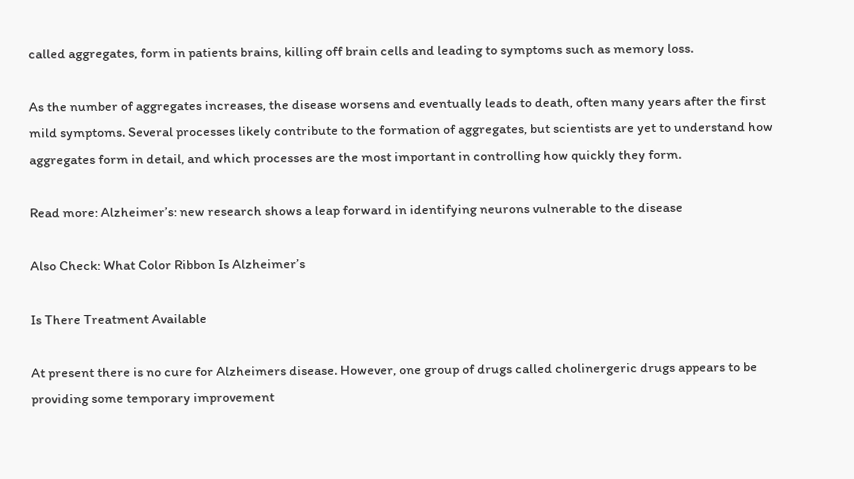called aggregates, form in patients brains, killing off brain cells and leading to symptoms such as memory loss.

As the number of aggregates increases, the disease worsens and eventually leads to death, often many years after the first mild symptoms. Several processes likely contribute to the formation of aggregates, but scientists are yet to understand how aggregates form in detail, and which processes are the most important in controlling how quickly they form.

Read more: Alzheimer’s: new research shows a leap forward in identifying neurons vulnerable to the disease

Also Check: What Color Ribbon Is Alzheimer’s

Is There Treatment Available

At present there is no cure for Alzheimers disease. However, one group of drugs called cholinergeric drugs appears to be providing some temporary improvement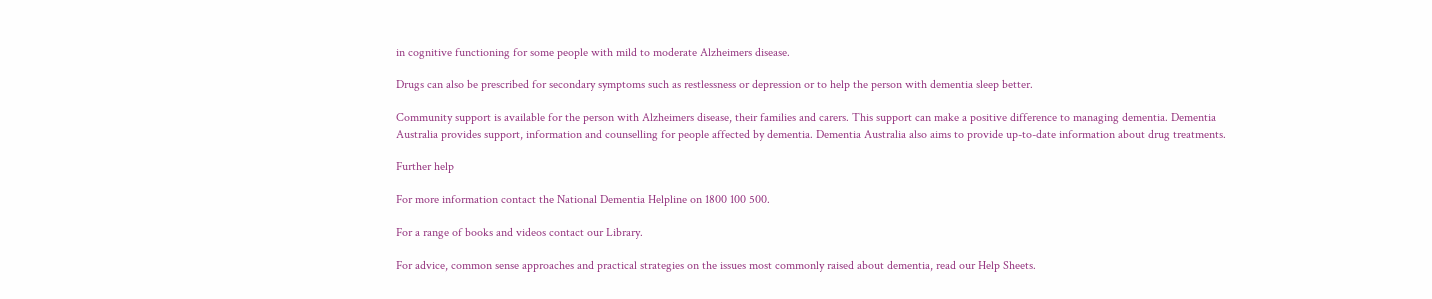in cognitive functioning for some people with mild to moderate Alzheimers disease.

Drugs can also be prescribed for secondary symptoms such as restlessness or depression or to help the person with dementia sleep better.

Community support is available for the person with Alzheimers disease, their families and carers. This support can make a positive difference to managing dementia. Dementia Australia provides support, information and counselling for people affected by dementia. Dementia Australia also aims to provide up-to-date information about drug treatments.

Further help

For more information contact the National Dementia Helpline on 1800 100 500.

For a range of books and videos contact our Library.

For advice, common sense approaches and practical strategies on the issues most commonly raised about dementia, read our Help Sheets.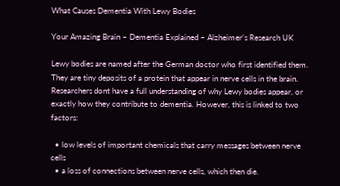What Causes Dementia With Lewy Bodies

Your Amazing Brain – Dementia Explained – Alzheimer’s Research UK

Lewy bodies are named after the German doctor who first identified them. They are tiny deposits of a protein that appear in nerve cells in the brain. Researchers dont have a full understanding of why Lewy bodies appear, or exactly how they contribute to dementia. However, this is linked to two factors:

  • low levels of important chemicals that carry messages between nerve cells
  • a loss of connections between nerve cells, which then die.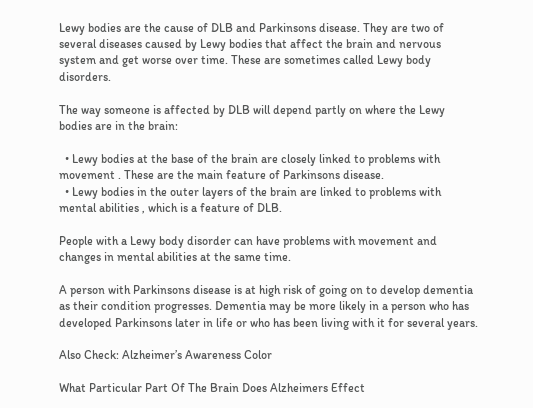Lewy bodies are the cause of DLB and Parkinsons disease. They are two of several diseases caused by Lewy bodies that affect the brain and nervous system and get worse over time. These are sometimes called Lewy body disorders.

The way someone is affected by DLB will depend partly on where the Lewy bodies are in the brain:

  • Lewy bodies at the base of the brain are closely linked to problems with movement . These are the main feature of Parkinsons disease.
  • Lewy bodies in the outer layers of the brain are linked to problems with mental abilities , which is a feature of DLB.

People with a Lewy body disorder can have problems with movement and changes in mental abilities at the same time.

A person with Parkinsons disease is at high risk of going on to develop dementia as their condition progresses. Dementia may be more likely in a person who has developed Parkinsons later in life or who has been living with it for several years.

Also Check: Alzheimer’s Awareness Color

What Particular Part Of The Brain Does Alzheimers Effect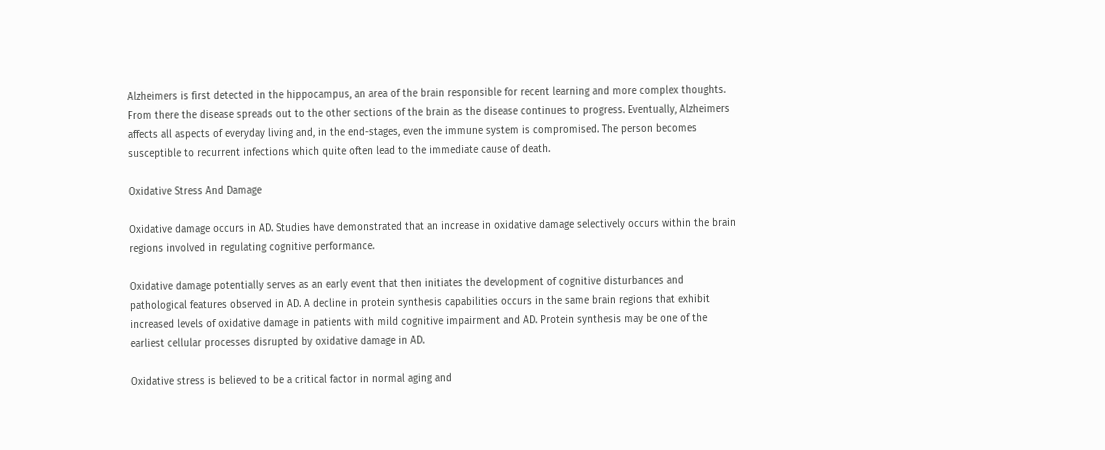Alzheimers is first detected in the hippocampus, an area of the brain responsible for recent learning and more complex thoughts. From there the disease spreads out to the other sections of the brain as the disease continues to progress. Eventually, Alzheimers affects all aspects of everyday living and, in the end-stages, even the immune system is compromised. The person becomes susceptible to recurrent infections which quite often lead to the immediate cause of death.

Oxidative Stress And Damage

Oxidative damage occurs in AD. Studies have demonstrated that an increase in oxidative damage selectively occurs within the brain regions involved in regulating cognitive performance.

Oxidative damage potentially serves as an early event that then initiates the development of cognitive disturbances and pathological features observed in AD. A decline in protein synthesis capabilities occurs in the same brain regions that exhibit increased levels of oxidative damage in patients with mild cognitive impairment and AD. Protein synthesis may be one of the earliest cellular processes disrupted by oxidative damage in AD.

Oxidative stress is believed to be a critical factor in normal aging and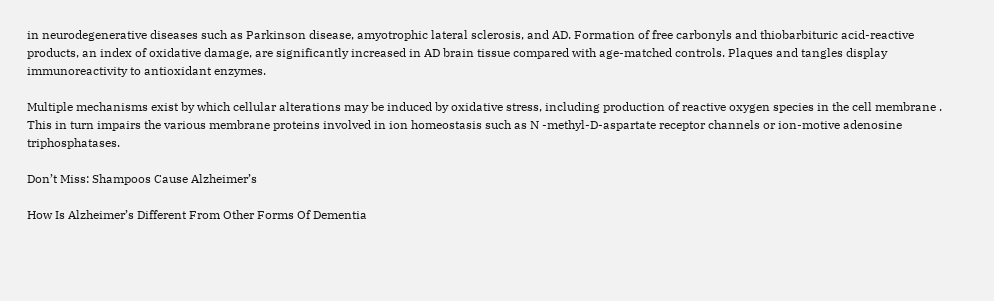in neurodegenerative diseases such as Parkinson disease, amyotrophic lateral sclerosis, and AD. Formation of free carbonyls and thiobarbituric acid-reactive products, an index of oxidative damage, are significantly increased in AD brain tissue compared with age-matched controls. Plaques and tangles display immunoreactivity to antioxidant enzymes.

Multiple mechanisms exist by which cellular alterations may be induced by oxidative stress, including production of reactive oxygen species in the cell membrane . This in turn impairs the various membrane proteins involved in ion homeostasis such as N -methyl-D-aspartate receptor channels or ion-motive adenosine triphosphatases.

Don’t Miss: Shampoos Cause Alzheimer’s

How Is Alzheimer’s Different From Other Forms Of Dementia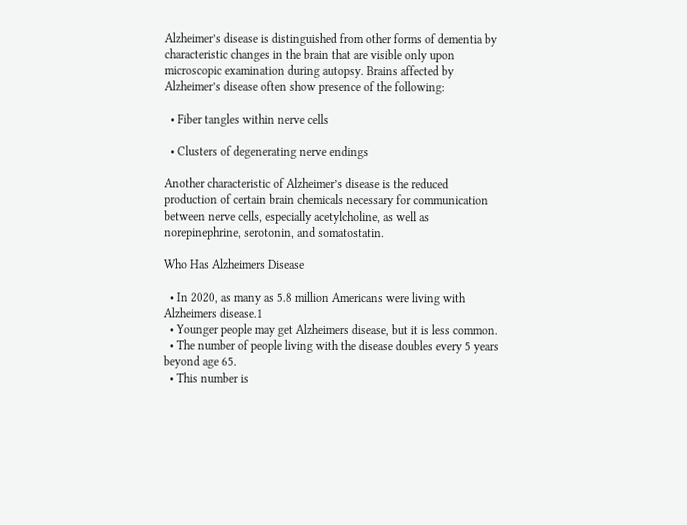Alzheimer’s disease is distinguished from other forms of dementia by characteristic changes in the brain that are visible only upon microscopic examination during autopsy. Brains affected by Alzheimer’s disease often show presence of the following:

  • Fiber tangles within nerve cells

  • Clusters of degenerating nerve endings

Another characteristic of Alzheimer’s disease is the reduced production of certain brain chemicals necessary for communication between nerve cells, especially acetylcholine, as well as norepinephrine, serotonin, and somatostatin.

Who Has Alzheimers Disease

  • In 2020, as many as 5.8 million Americans were living with Alzheimers disease.1
  • Younger people may get Alzheimers disease, but it is less common.
  • The number of people living with the disease doubles every 5 years beyond age 65.
  • This number is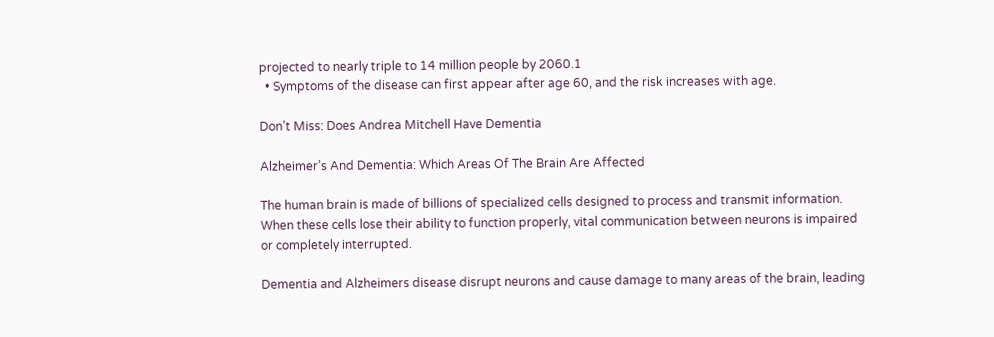projected to nearly triple to 14 million people by 2060.1
  • Symptoms of the disease can first appear after age 60, and the risk increases with age.

Don’t Miss: Does Andrea Mitchell Have Dementia

Alzheimer’s And Dementia: Which Areas Of The Brain Are Affected

The human brain is made of billions of specialized cells designed to process and transmit information. When these cells lose their ability to function properly, vital communication between neurons is impaired or completely interrupted.

Dementia and Alzheimers disease disrupt neurons and cause damage to many areas of the brain, leading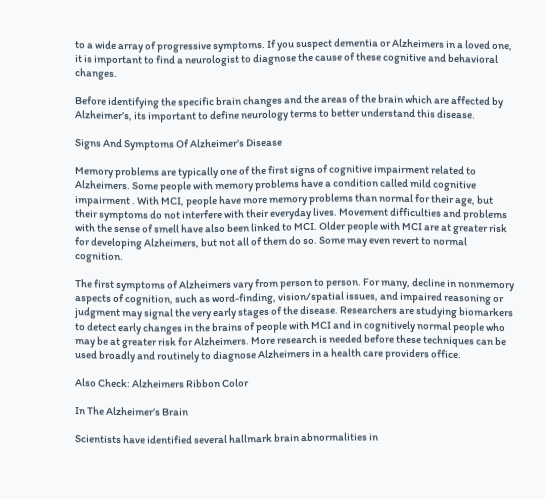to a wide array of progressive symptoms. If you suspect dementia or Alzheimers in a loved one, it is important to find a neurologist to diagnose the cause of these cognitive and behavioral changes.

Before identifying the specific brain changes and the areas of the brain which are affected by Alzheimer’s, its important to define neurology terms to better understand this disease.

Signs And Symptoms Of Alzheimer’s Disease

Memory problems are typically one of the first signs of cognitive impairment related to Alzheimers. Some people with memory problems have a condition called mild cognitive impairment . With MCI, people have more memory problems than normal for their age, but their symptoms do not interfere with their everyday lives. Movement difficulties and problems with the sense of smell have also been linked to MCI. Older people with MCI are at greater risk for developing Alzheimers, but not all of them do so. Some may even revert to normal cognition.

The first symptoms of Alzheimers vary from person to person. For many, decline in nonmemory aspects of cognition, such as word-finding, vision/spatial issues, and impaired reasoning or judgment may signal the very early stages of the disease. Researchers are studying biomarkers to detect early changes in the brains of people with MCI and in cognitively normal people who may be at greater risk for Alzheimers. More research is needed before these techniques can be used broadly and routinely to diagnose Alzheimers in a health care providers office.

Also Check: Alzheimers Ribbon Color

In The Alzheimer’s Brain

Scientists have identified several hallmark brain abnormalities in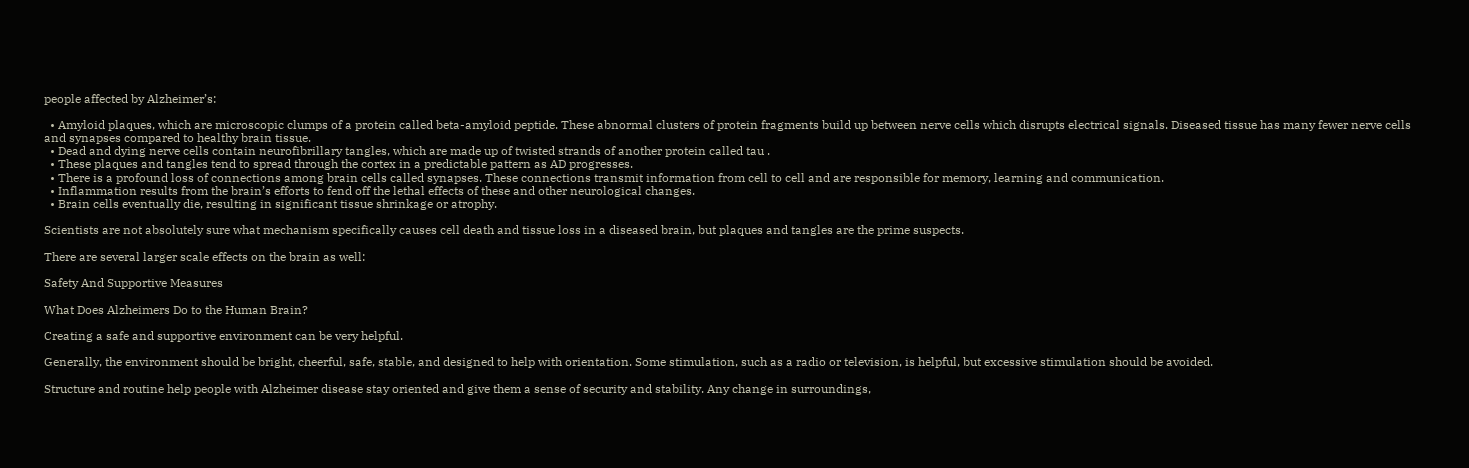people affected by Alzheimer’s:

  • Amyloid plaques, which are microscopic clumps of a protein called beta-amyloid peptide. These abnormal clusters of protein fragments build up between nerve cells which disrupts electrical signals. Diseased tissue has many fewer nerve cells and synapses compared to healthy brain tissue.
  • Dead and dying nerve cells contain neurofibrillary tangles, which are made up of twisted strands of another protein called tau .
  • These plaques and tangles tend to spread through the cortex in a predictable pattern as AD progresses.
  • There is a profound loss of connections among brain cells called synapses. These connections transmit information from cell to cell and are responsible for memory, learning and communication.
  • Inflammation results from the brain’s efforts to fend off the lethal effects of these and other neurological changes.
  • Brain cells eventually die, resulting in significant tissue shrinkage or atrophy.

Scientists are not absolutely sure what mechanism specifically causes cell death and tissue loss in a diseased brain, but plaques and tangles are the prime suspects.

There are several larger scale effects on the brain as well:

Safety And Supportive Measures

What Does Alzheimers Do to the Human Brain?

Creating a safe and supportive environment can be very helpful.

Generally, the environment should be bright, cheerful, safe, stable, and designed to help with orientation. Some stimulation, such as a radio or television, is helpful, but excessive stimulation should be avoided.

Structure and routine help people with Alzheimer disease stay oriented and give them a sense of security and stability. Any change in surroundings,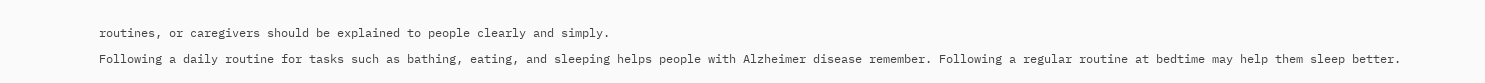routines, or caregivers should be explained to people clearly and simply.

Following a daily routine for tasks such as bathing, eating, and sleeping helps people with Alzheimer disease remember. Following a regular routine at bedtime may help them sleep better.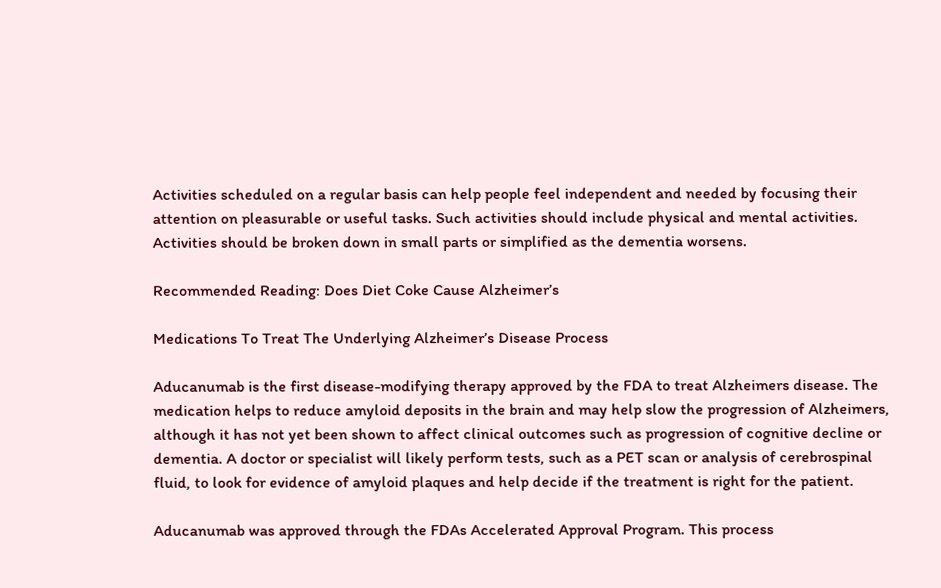Activities scheduled on a regular basis can help people feel independent and needed by focusing their attention on pleasurable or useful tasks. Such activities should include physical and mental activities. Activities should be broken down in small parts or simplified as the dementia worsens.

Recommended Reading: Does Diet Coke Cause Alzheimer’s

Medications To Treat The Underlying Alzheimer’s Disease Process

Aducanumab is the first disease-modifying therapy approved by the FDA to treat Alzheimers disease. The medication helps to reduce amyloid deposits in the brain and may help slow the progression of Alzheimers, although it has not yet been shown to affect clinical outcomes such as progression of cognitive decline or dementia. A doctor or specialist will likely perform tests, such as a PET scan or analysis of cerebrospinal fluid, to look for evidence of amyloid plaques and help decide if the treatment is right for the patient.

Aducanumab was approved through the FDAs Accelerated Approval Program. This process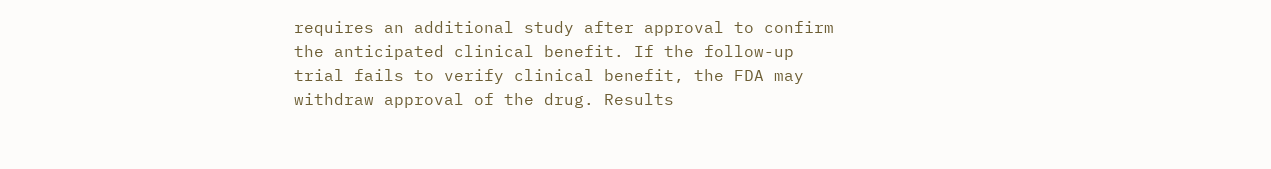requires an additional study after approval to confirm the anticipated clinical benefit. If the follow-up trial fails to verify clinical benefit, the FDA may withdraw approval of the drug. Results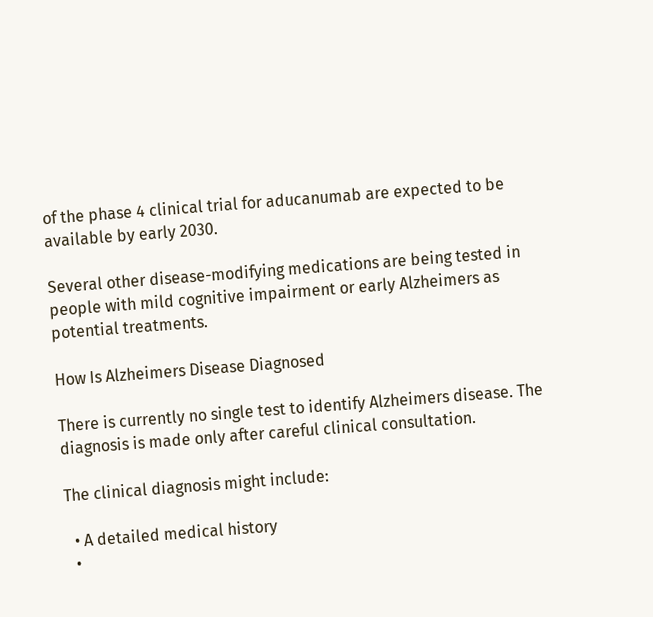of the phase 4 clinical trial for aducanumab are expected to be available by early 2030.

Several other disease-modifying medications are being tested in people with mild cognitive impairment or early Alzheimers as potential treatments.

How Is Alzheimers Disease Diagnosed

There is currently no single test to identify Alzheimers disease. The diagnosis is made only after careful clinical consultation.

The clinical diagnosis might include:

  • A detailed medical history
  •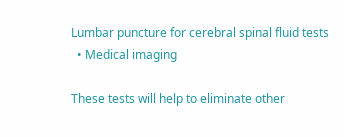Lumbar puncture for cerebral spinal fluid tests
  • Medical imaging

These tests will help to eliminate other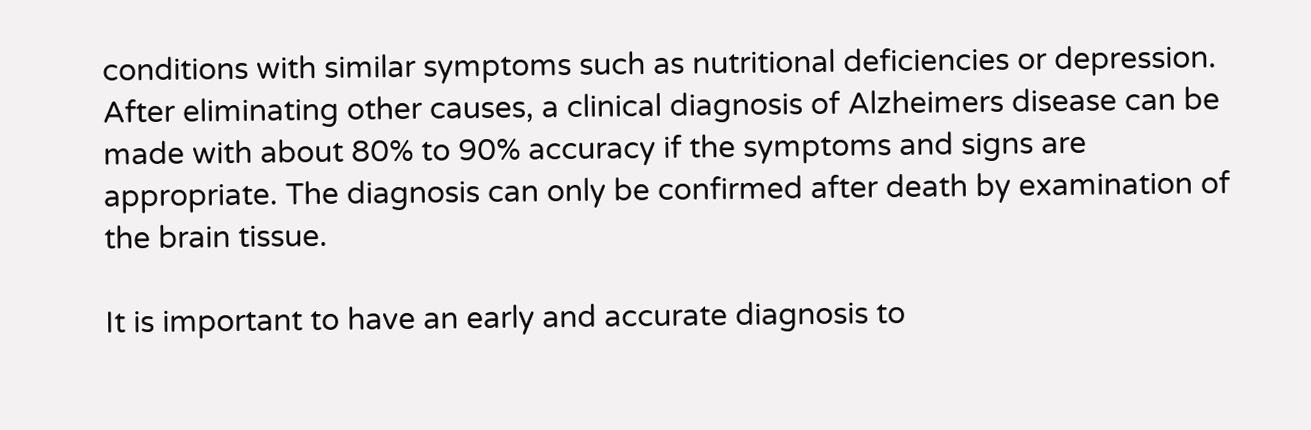conditions with similar symptoms such as nutritional deficiencies or depression. After eliminating other causes, a clinical diagnosis of Alzheimers disease can be made with about 80% to 90% accuracy if the symptoms and signs are appropriate. The diagnosis can only be confirmed after death by examination of the brain tissue.

It is important to have an early and accurate diagnosis to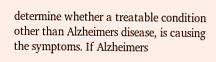determine whether a treatable condition other than Alzheimers disease, is causing the symptoms. If Alzheimers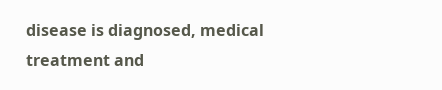disease is diagnosed, medical treatment and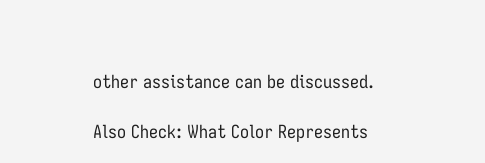other assistance can be discussed.

Also Check: What Color Represents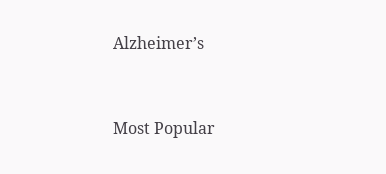Alzheimer’s


Most Popular